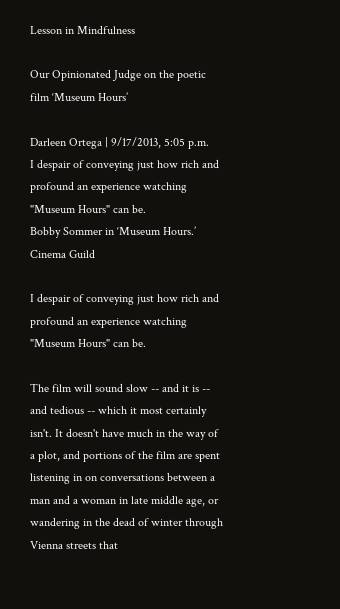Lesson in Mindfulness

Our Opinionated Judge on the poetic film ‘Museum Hours’

Darleen Ortega | 9/17/2013, 5:05 p.m.
I despair of conveying just how rich and profound an experience watching "Museum Hours" can be.
Bobby Sommer in ‘Museum Hours.’ Cinema Guild

I despair of conveying just how rich and profound an experience watching "Museum Hours" can be.

The film will sound slow -- and it is -- and tedious -- which it most certainly isn't. It doesn't have much in the way of a plot, and portions of the film are spent listening in on conversations between a man and a woman in late middle age, or wandering in the dead of winter through Vienna streets that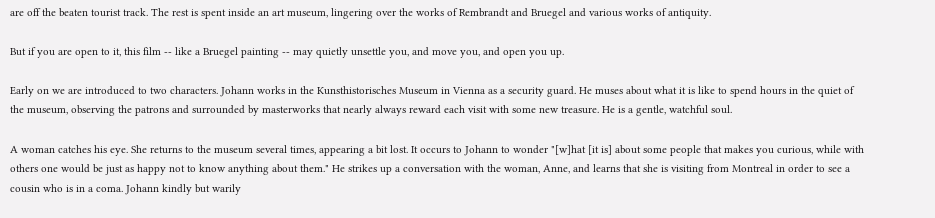are off the beaten tourist track. The rest is spent inside an art museum, lingering over the works of Rembrandt and Bruegel and various works of antiquity.

But if you are open to it, this film -- like a Bruegel painting -- may quietly unsettle you, and move you, and open you up.

Early on we are introduced to two characters. Johann works in the Kunsthistorisches Museum in Vienna as a security guard. He muses about what it is like to spend hours in the quiet of the museum, observing the patrons and surrounded by masterworks that nearly always reward each visit with some new treasure. He is a gentle, watchful soul.

A woman catches his eye. She returns to the museum several times, appearing a bit lost. It occurs to Johann to wonder "[w]hat [it is] about some people that makes you curious, while with others one would be just as happy not to know anything about them." He strikes up a conversation with the woman, Anne, and learns that she is visiting from Montreal in order to see a cousin who is in a coma. Johann kindly but warily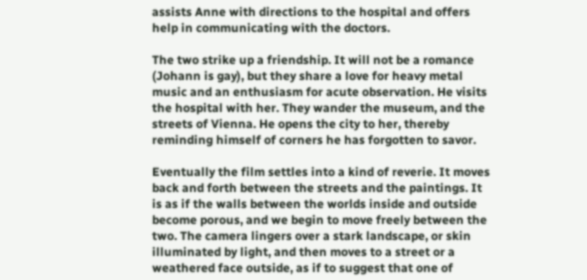assists Anne with directions to the hospital and offers help in communicating with the doctors.

The two strike up a friendship. It will not be a romance (Johann is gay), but they share a love for heavy metal music and an enthusiasm for acute observation. He visits the hospital with her. They wander the museum, and the streets of Vienna. He opens the city to her, thereby reminding himself of corners he has forgotten to savor.

Eventually the film settles into a kind of reverie. It moves back and forth between the streets and the paintings. It is as if the walls between the worlds inside and outside become porous, and we begin to move freely between the two. The camera lingers over a stark landscape, or skin illuminated by light, and then moves to a street or a weathered face outside, as if to suggest that one of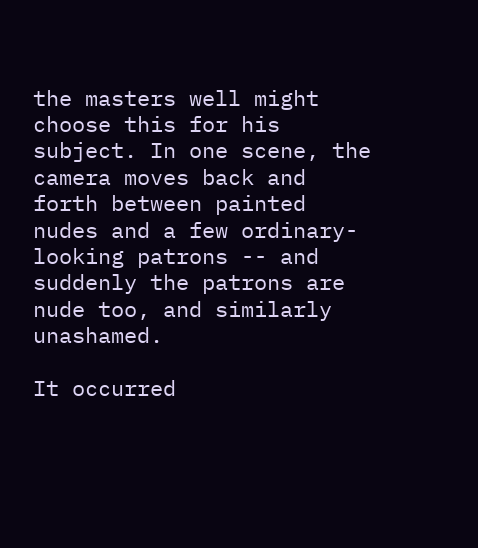the masters well might choose this for his subject. In one scene, the camera moves back and forth between painted nudes and a few ordinary-looking patrons -- and suddenly the patrons are nude too, and similarly unashamed.

It occurred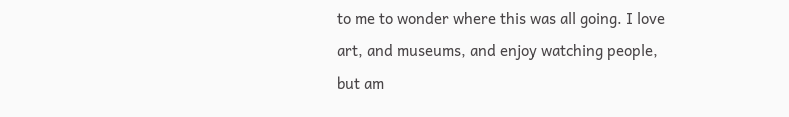to me to wonder where this was all going. I love art, and museums, and enjoy watching people, but am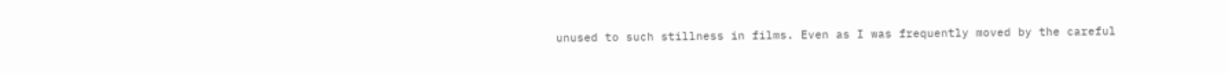unused to such stillness in films. Even as I was frequently moved by the careful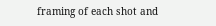framing of each shot and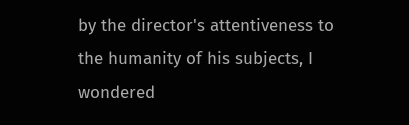by the director's attentiveness to the humanity of his subjects, I wondered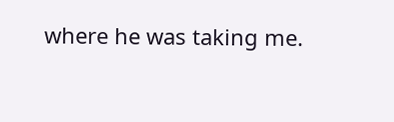where he was taking me.